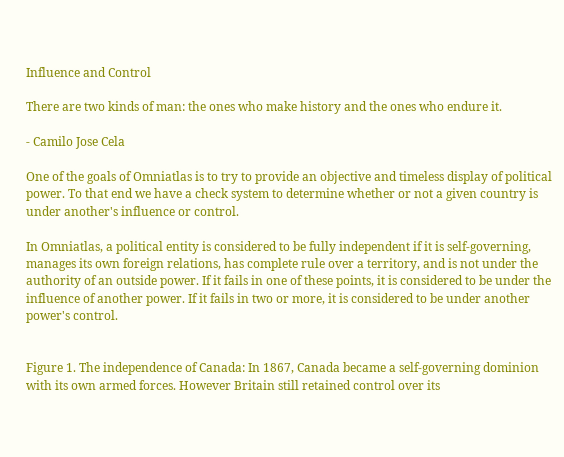Influence and Control

There are two kinds of man: the ones who make history and the ones who endure it.

- Camilo Jose Cela

One of the goals of Omniatlas is to try to provide an objective and timeless display of political power. To that end we have a check system to determine whether or not a given country is under another's influence or control.

In Omniatlas, a political entity is considered to be fully independent if it is self-governing, manages its own foreign relations, has complete rule over a territory, and is not under the authority of an outside power. If it fails in one of these points, it is considered to be under the influence of another power. If it fails in two or more, it is considered to be under another power's control.


Figure 1. The independence of Canada: In 1867, Canada became a self-governing dominion with its own armed forces. However Britain still retained control over its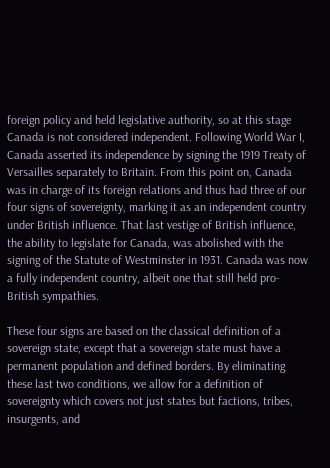foreign policy and held legislative authority, so at this stage Canada is not considered independent. Following World War I, Canada asserted its independence by signing the 1919 Treaty of Versailles separately to Britain. From this point on, Canada was in charge of its foreign relations and thus had three of our four signs of sovereignty, marking it as an independent country under British influence. That last vestige of British influence, the ability to legislate for Canada, was abolished with the signing of the Statute of Westminster in 1931. Canada was now a fully independent country, albeit one that still held pro-British sympathies.

These four signs are based on the classical definition of a sovereign state, except that a sovereign state must have a permanent population and defined borders. By eliminating these last two conditions, we allow for a definition of sovereignty which covers not just states but factions, tribes, insurgents, and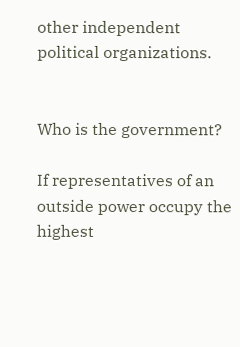other independent political organizations.


Who is the government?

If representatives of an outside power occupy the highest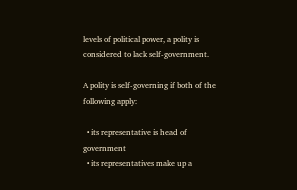levels of political power, a polity is considered to lack self-government.

A polity is self-governing if both of the following apply:

  • its representative is head of government
  • its representatives make up a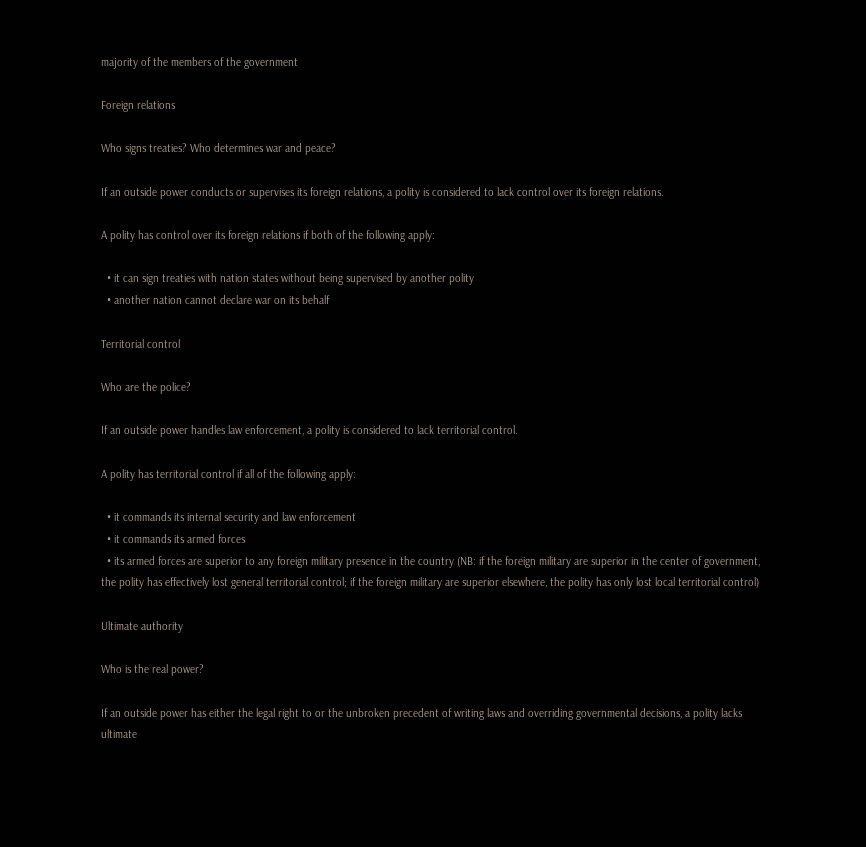majority of the members of the government

Foreign relations

Who signs treaties? Who determines war and peace?

If an outside power conducts or supervises its foreign relations, a polity is considered to lack control over its foreign relations.

A polity has control over its foreign relations if both of the following apply:

  • it can sign treaties with nation states without being supervised by another polity
  • another nation cannot declare war on its behalf

Territorial control

Who are the police?

If an outside power handles law enforcement, a polity is considered to lack territorial control.

A polity has territorial control if all of the following apply:

  • it commands its internal security and law enforcement
  • it commands its armed forces
  • its armed forces are superior to any foreign military presence in the country (NB: if the foreign military are superior in the center of government, the polity has effectively lost general territorial control; if the foreign military are superior elsewhere, the polity has only lost local territorial control)

Ultimate authority

Who is the real power?

If an outside power has either the legal right to or the unbroken precedent of writing laws and overriding governmental decisions, a polity lacks ultimate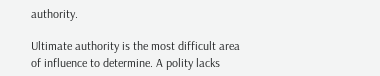authority.

Ultimate authority is the most difficult area of influence to determine. A polity lacks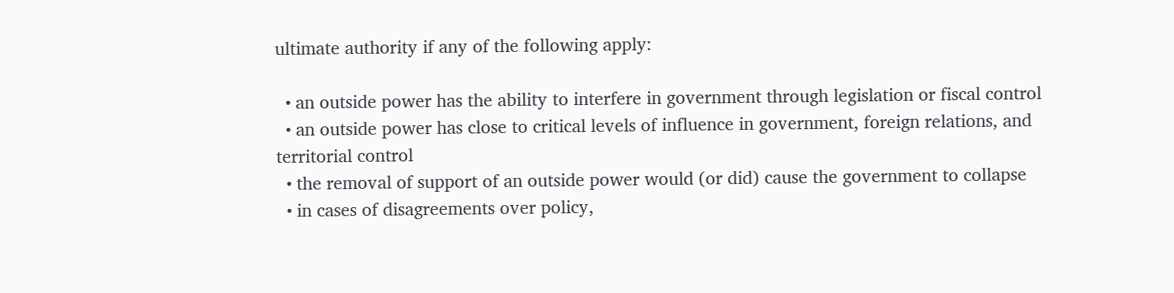ultimate authority if any of the following apply:

  • an outside power has the ability to interfere in government through legislation or fiscal control
  • an outside power has close to critical levels of influence in government, foreign relations, and territorial control
  • the removal of support of an outside power would (or did) cause the government to collapse
  • in cases of disagreements over policy,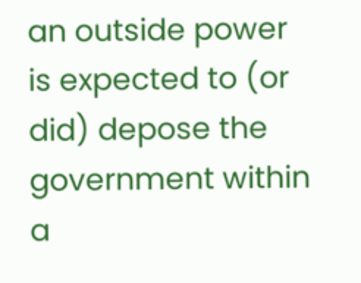an outside power is expected to (or did) depose the government within a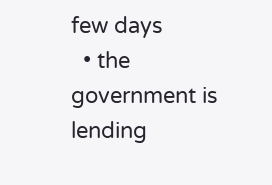few days
  • the government is lending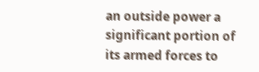an outside power a significant portion of its armed forces to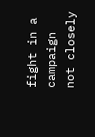fight in a campaign not closely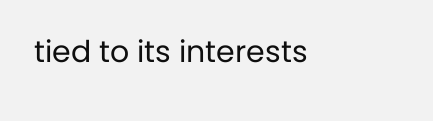tied to its interests